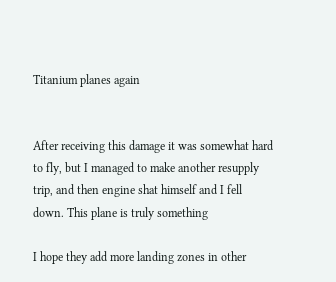Titanium planes again


After receiving this damage it was somewhat hard to fly, but I managed to make another resupply trip, and then engine shat himself and I fell down. This plane is truly something

I hope they add more landing zones in other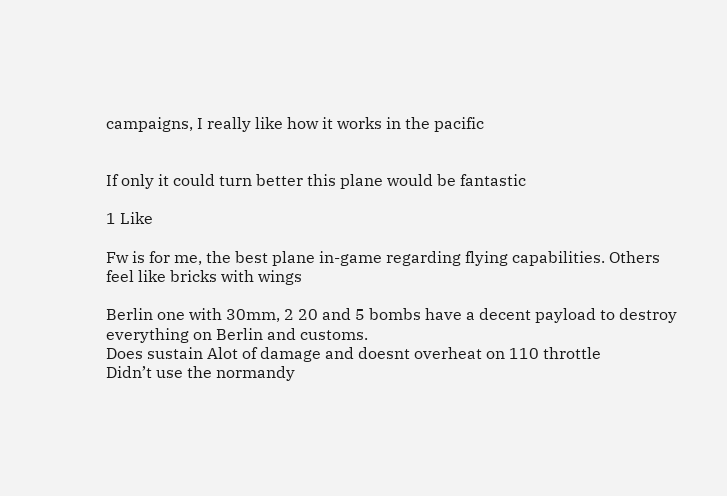campaigns, I really like how it works in the pacific


If only it could turn better this plane would be fantastic

1 Like

Fw is for me, the best plane in-game regarding flying capabilities. Others feel like bricks with wings

Berlin one with 30mm, 2 20 and 5 bombs have a decent payload to destroy everything on Berlin and customs.
Does sustain Alot of damage and doesnt overheat on 110 throttle
Didn’t use the normandy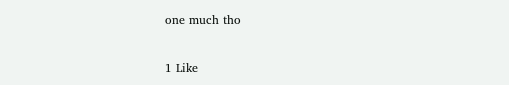one much tho

1 Like